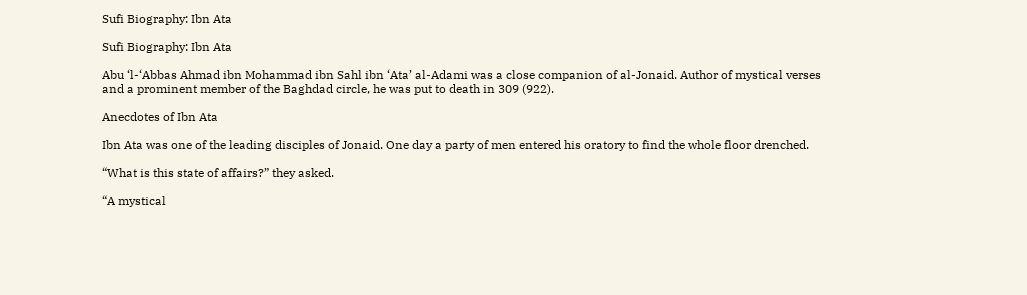Sufi Biography: Ibn Ata

Sufi Biography: Ibn Ata

Abu ‘l-‘Abbas Ahmad ibn Mohammad ibn Sahl ibn ‘Ata’ al-Adami was a close companion of al-Jonaid. Author of mystical verses and a prominent member of the Baghdad circle, he was put to death in 309 (922).

Anecdotes of Ibn Ata

Ibn Ata was one of the leading disciples of Jonaid. One day a party of men entered his oratory to find the whole floor drenched.

“What is this state of affairs?” they asked.

“A mystical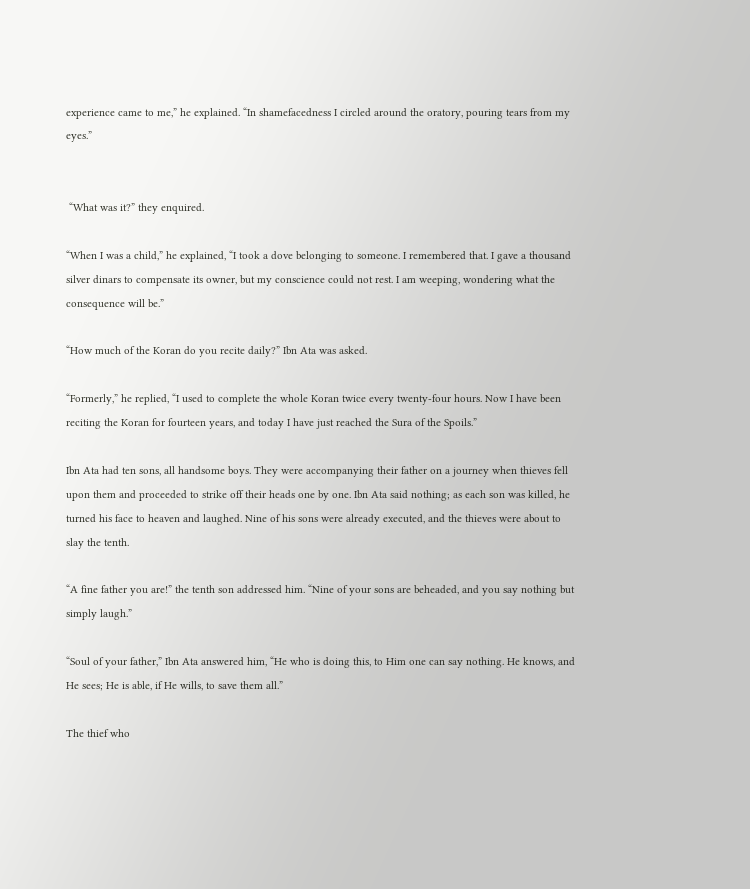experience came to me,” he explained. “In shamefacedness I circled around the oratory, pouring tears from my eyes.”


 “What was it?” they enquired.

“When I was a child,” he explained, “I took a dove belonging to someone. I remembered that. I gave a thousand silver dinars to compensate its owner, but my conscience could not rest. I am weeping, wondering what the consequence will be.”

“How much of the Koran do you recite daily?” Ibn Ata was asked.

“Formerly,” he replied, “I used to complete the whole Koran twice every twenty-four hours. Now I have been reciting the Koran for fourteen years, and today I have just reached the Sura of the Spoils.”

Ibn Ata had ten sons, all handsome boys. They were accompanying their father on a journey when thieves fell upon them and proceeded to strike off their heads one by one. Ibn Ata said nothing; as each son was killed, he turned his face to heaven and laughed. Nine of his sons were already executed, and the thieves were about to slay the tenth.

“A fine father you are!” the tenth son addressed him. “Nine of your sons are beheaded, and you say nothing but simply laugh.”

“Soul of your father,” Ibn Ata answered him, “He who is doing this, to Him one can say nothing. He knows, and He sees; He is able, if He wills, to save them all.”

The thief who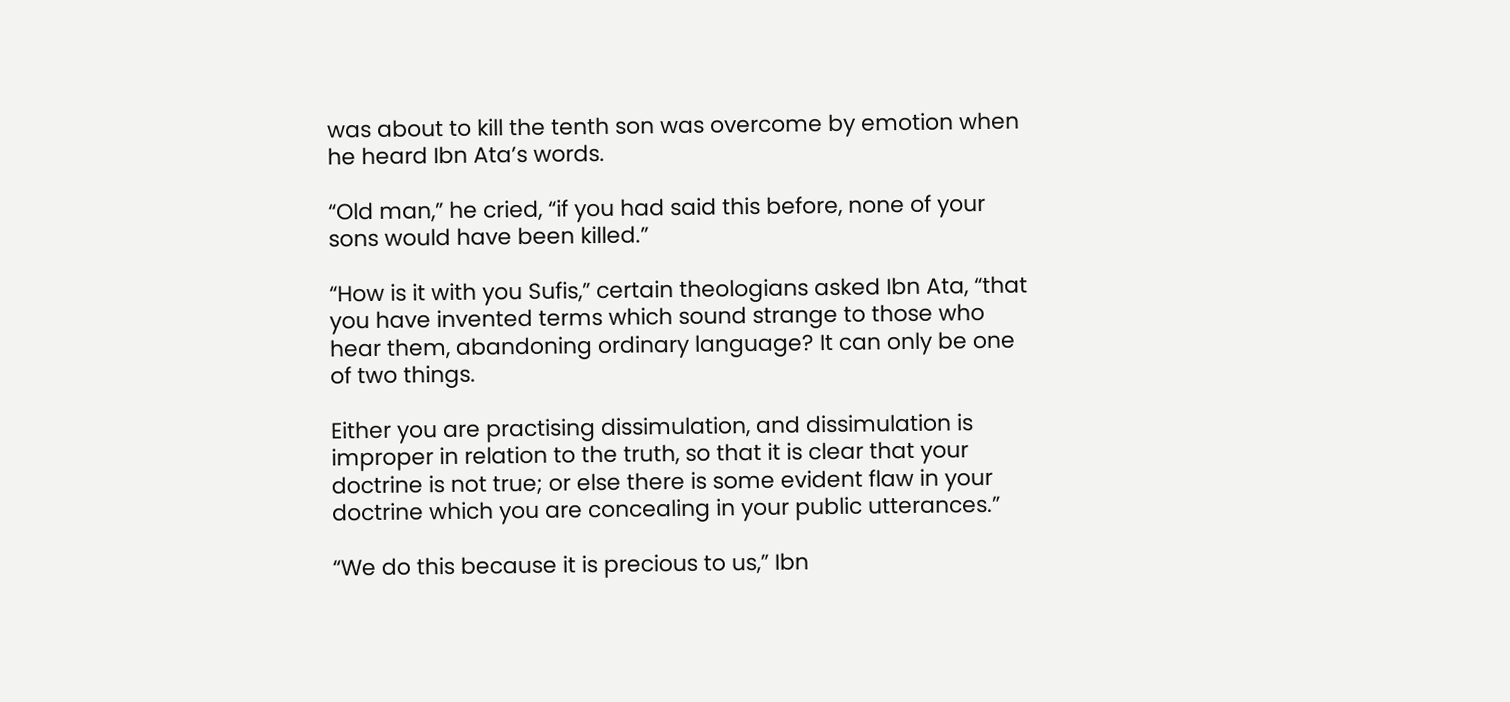was about to kill the tenth son was overcome by emotion when he heard Ibn Ata’s words.

“Old man,” he cried, “if you had said this before, none of your sons would have been killed.”

“How is it with you Sufis,” certain theologians asked Ibn Ata, “that you have invented terms which sound strange to those who hear them, abandoning ordinary language? It can only be one of two things.

Either you are practising dissimulation, and dissimulation is improper in relation to the truth, so that it is clear that your doctrine is not true; or else there is some evident flaw in your doctrine which you are concealing in your public utterances.”

“We do this because it is precious to us,” Ibn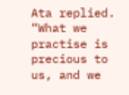Ata replied. “What we practise is precious to us, and we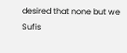desired that none but we Sufis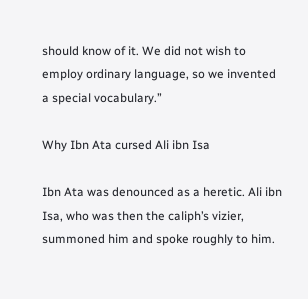should know of it. We did not wish to employ ordinary language, so we invented a special vocabulary.”

Why Ibn Ata cursed Ali ibn Isa

Ibn Ata was denounced as a heretic. Ali ibn Isa, who was then the caliph’s vizier, summoned him and spoke roughly to him.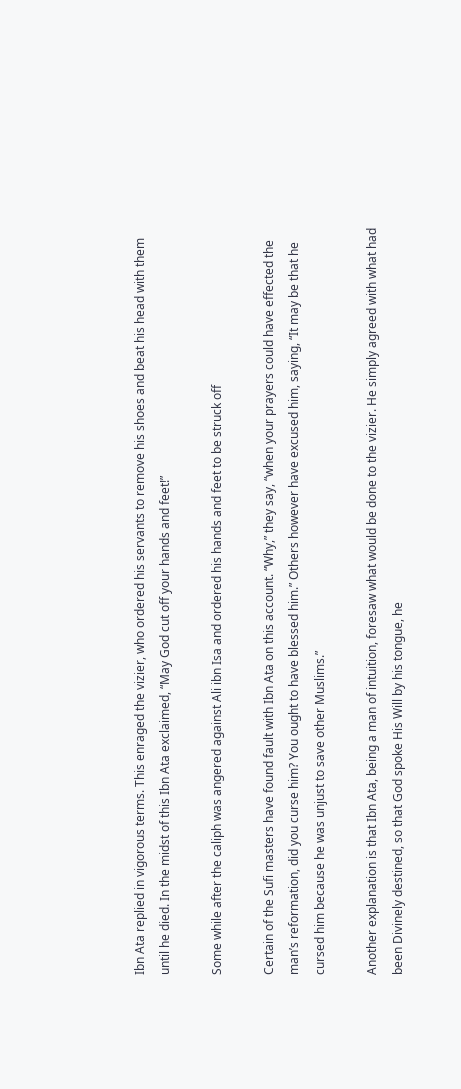Ibn Ata replied in vigorous terms. This enraged the vizier, who ordered his servants to remove his shoes and beat his head with them until he died. In the midst of this Ibn Ata exclaimed, “May God cut off your hands and feet!”

Some while after the caliph was angered against Ali ibn Isa and ordered his hands and feet to be struck off

Certain of the Sufi masters have found fault with Ibn Ata on this account. “Why,” they say, “when your prayers could have effected the man’s reformation, did you curse him? You ought to have blessed him.” Others however have excused him, saying, “It may be that he cursed him because he was unjust to save other Muslims.”

Another explanation is that Ibn Ata, being a man of intuition, foresaw what would be done to the vizier. He simply agreed with what had been Divinely destined, so that God spoke His Will by his tongue, he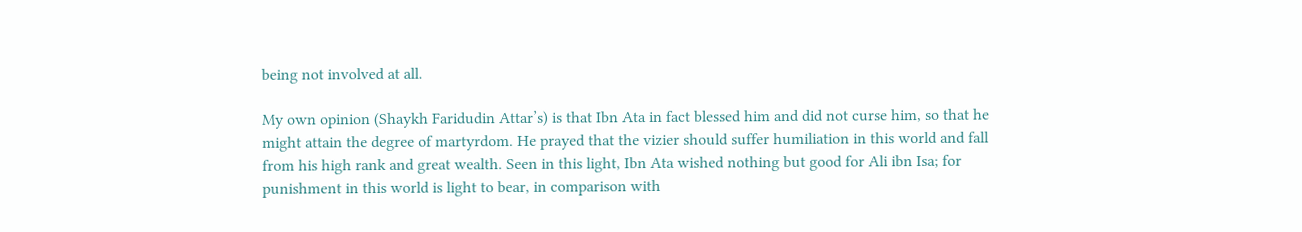being not involved at all.

My own opinion (Shaykh Faridudin Attar’s) is that Ibn Ata in fact blessed him and did not curse him, so that he might attain the degree of martyrdom. He prayed that the vizier should suffer humiliation in this world and fall from his high rank and great wealth. Seen in this light, Ibn Ata wished nothing but good for Ali ibn Isa; for punishment in this world is light to bear, in comparison with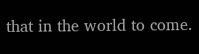that in the world to come.